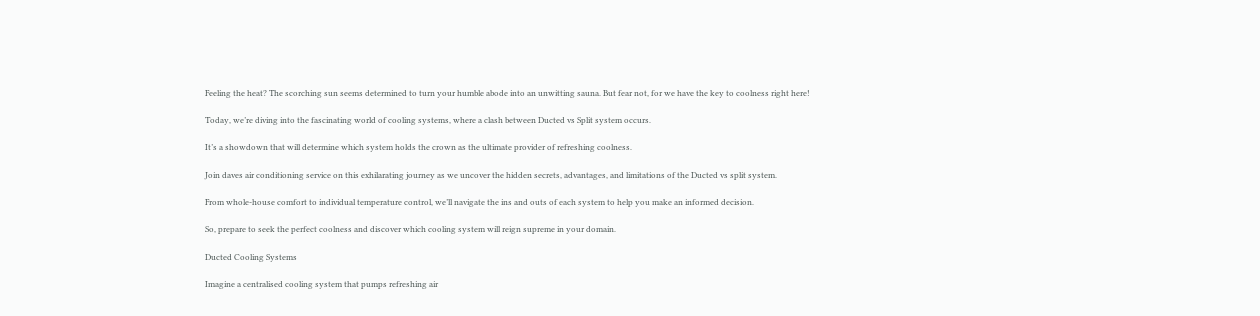Feeling the heat? The scorching sun seems determined to turn your humble abode into an unwitting sauna. But fear not, for we have the key to coolness right here!

Today, we’re diving into the fascinating world of cooling systems, where a clash between Ducted vs Split system occurs.

It’s a showdown that will determine which system holds the crown as the ultimate provider of refreshing coolness.

Join daves air conditioning service on this exhilarating journey as we uncover the hidden secrets, advantages, and limitations of the Ducted vs split system.

From whole-house comfort to individual temperature control, we’ll navigate the ins and outs of each system to help you make an informed decision.

So, prepare to seek the perfect coolness and discover which cooling system will reign supreme in your domain.

Ducted Cooling Systems

Imagine a centralised cooling system that pumps refreshing air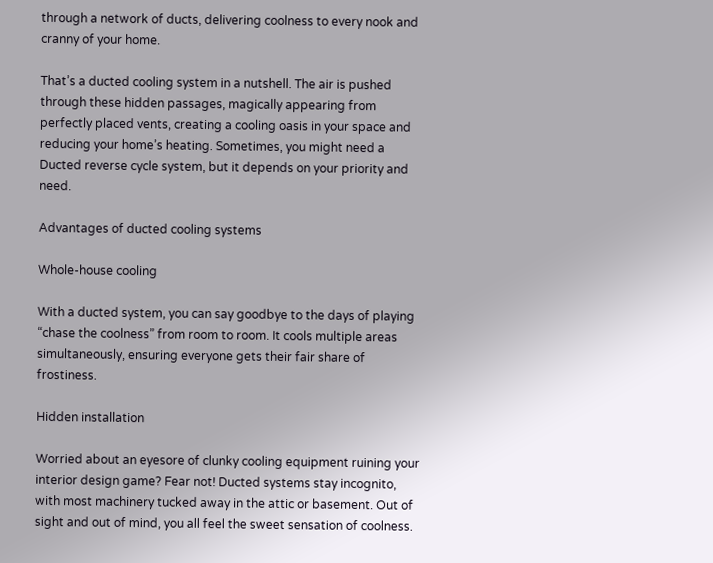through a network of ducts, delivering coolness to every nook and cranny of your home.

That’s a ducted cooling system in a nutshell. The air is pushed through these hidden passages, magically appearing from perfectly placed vents, creating a cooling oasis in your space and reducing your home’s heating. Sometimes, you might need a Ducted reverse cycle system, but it depends on your priority and need.

Advantages of ducted cooling systems

Whole-house cooling

With a ducted system, you can say goodbye to the days of playing “chase the coolness” from room to room. It cools multiple areas simultaneously, ensuring everyone gets their fair share of frostiness.

Hidden installation

Worried about an eyesore of clunky cooling equipment ruining your interior design game? Fear not! Ducted systems stay incognito, with most machinery tucked away in the attic or basement. Out of sight and out of mind, you all feel the sweet sensation of coolness.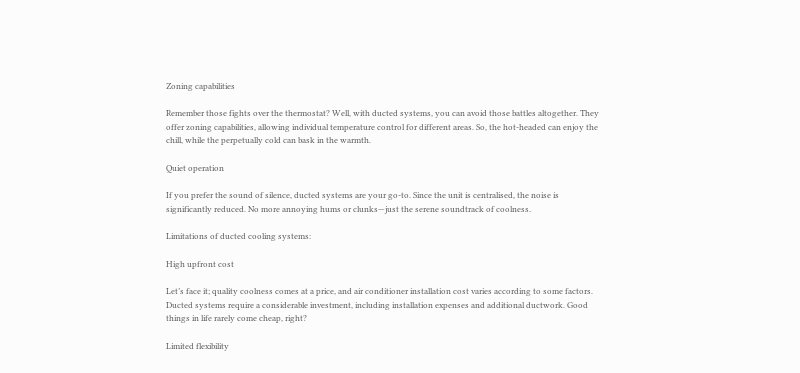Zoning capabilities

Remember those fights over the thermostat? Well, with ducted systems, you can avoid those battles altogether. They offer zoning capabilities, allowing individual temperature control for different areas. So, the hot-headed can enjoy the chill, while the perpetually cold can bask in the warmth.

Quiet operation

If you prefer the sound of silence, ducted systems are your go-to. Since the unit is centralised, the noise is significantly reduced. No more annoying hums or clunks—just the serene soundtrack of coolness.

Limitations of ducted cooling systems:

High upfront cost

Let’s face it; quality coolness comes at a price, and air conditioner installation cost varies according to some factors. Ducted systems require a considerable investment, including installation expenses and additional ductwork. Good things in life rarely come cheap, right?

Limited flexibility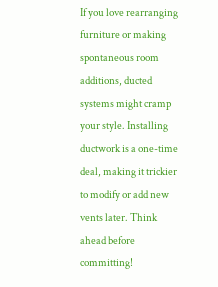If you love rearranging furniture or making spontaneous room additions, ducted systems might cramp your style. Installing ductwork is a one-time deal, making it trickier to modify or add new vents later. Think ahead before committing!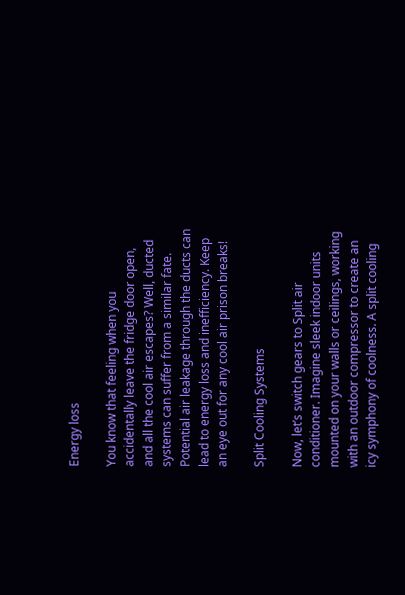Energy loss

You know that feeling when you accidentally leave the fridge door open, and all the cool air escapes? Well, ducted systems can suffer from a similar fate. Potential air leakage through the ducts can lead to energy loss and inefficiency. Keep an eye out for any cool air prison breaks!

Split Cooling Systems

Now, let’s switch gears to Split air conditioner. Imagine sleek indoor units mounted on your walls or ceilings, working with an outdoor compressor to create an icy symphony of coolness. A split cooling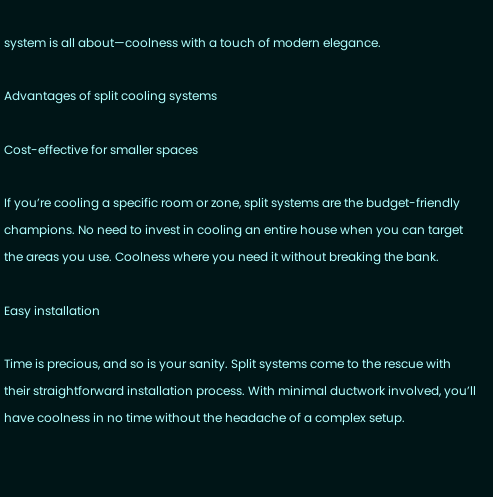system is all about—coolness with a touch of modern elegance.

Advantages of split cooling systems

Cost-effective for smaller spaces

If you’re cooling a specific room or zone, split systems are the budget-friendly champions. No need to invest in cooling an entire house when you can target the areas you use. Coolness where you need it without breaking the bank.

Easy installation

Time is precious, and so is your sanity. Split systems come to the rescue with their straightforward installation process. With minimal ductwork involved, you’ll have coolness in no time without the headache of a complex setup.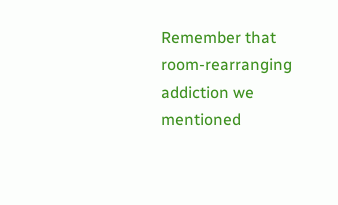Remember that room-rearranging addiction we mentioned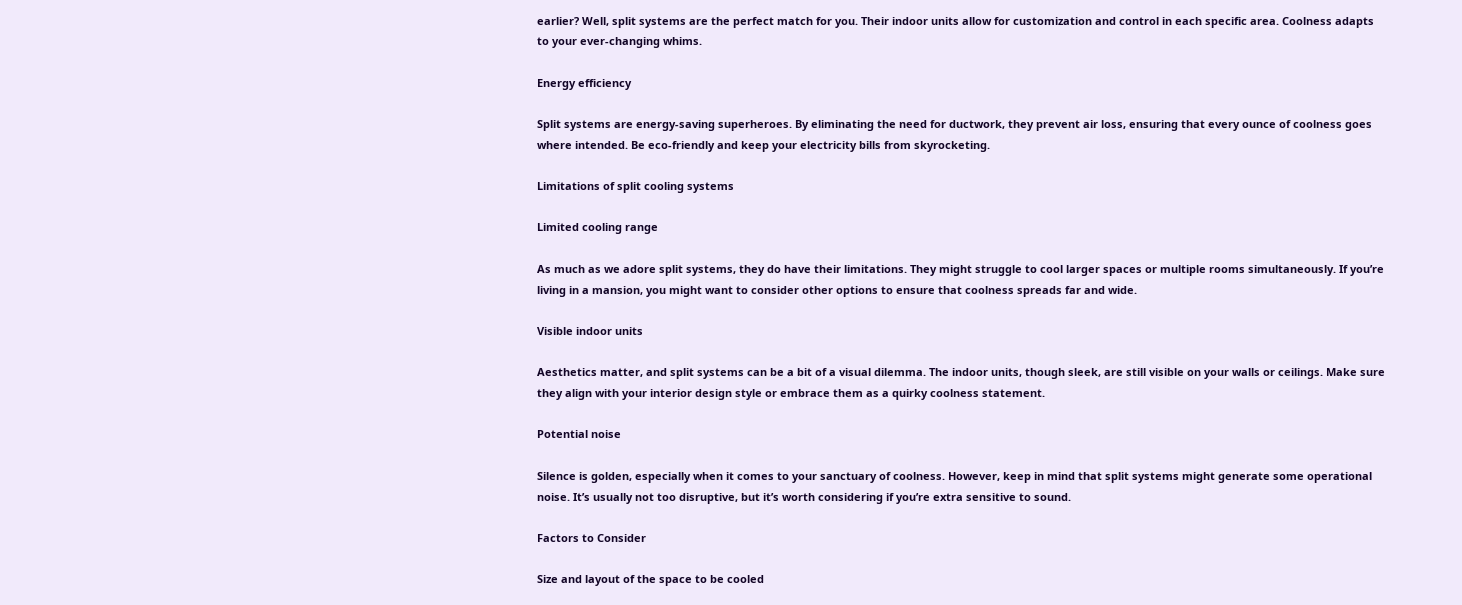earlier? Well, split systems are the perfect match for you. Their indoor units allow for customization and control in each specific area. Coolness adapts to your ever-changing whims.

Energy efficiency

Split systems are energy-saving superheroes. By eliminating the need for ductwork, they prevent air loss, ensuring that every ounce of coolness goes where intended. Be eco-friendly and keep your electricity bills from skyrocketing.

Limitations of split cooling systems

Limited cooling range

As much as we adore split systems, they do have their limitations. They might struggle to cool larger spaces or multiple rooms simultaneously. If you’re living in a mansion, you might want to consider other options to ensure that coolness spreads far and wide.

Visible indoor units

Aesthetics matter, and split systems can be a bit of a visual dilemma. The indoor units, though sleek, are still visible on your walls or ceilings. Make sure they align with your interior design style or embrace them as a quirky coolness statement.

Potential noise

Silence is golden, especially when it comes to your sanctuary of coolness. However, keep in mind that split systems might generate some operational noise. It’s usually not too disruptive, but it’s worth considering if you’re extra sensitive to sound.

Factors to Consider

Size and layout of the space to be cooled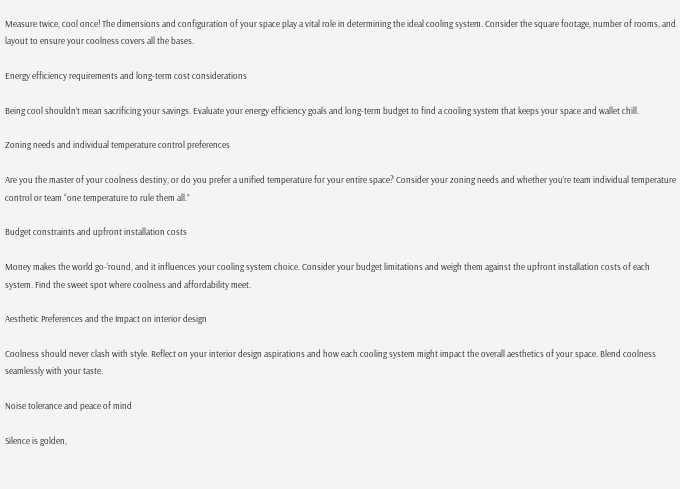Measure twice, cool once! The dimensions and configuration of your space play a vital role in determining the ideal cooling system. Consider the square footage, number of rooms, and layout to ensure your coolness covers all the bases.

Energy efficiency requirements and long-term cost considerations

Being cool shouldn’t mean sacrificing your savings. Evaluate your energy efficiency goals and long-term budget to find a cooling system that keeps your space and wallet chill.

Zoning needs and individual temperature control preferences

Are you the master of your coolness destiny, or do you prefer a unified temperature for your entire space? Consider your zoning needs and whether you’re team individual temperature control or team “one temperature to rule them all.”

Budget constraints and upfront installation costs

Money makes the world go-’round, and it influences your cooling system choice. Consider your budget limitations and weigh them against the upfront installation costs of each system. Find the sweet spot where coolness and affordability meet.

Aesthetic Preferences and the Impact on interior design

Coolness should never clash with style. Reflect on your interior design aspirations and how each cooling system might impact the overall aesthetics of your space. Blend coolness seamlessly with your taste.

Noise tolerance and peace of mind

Silence is golden,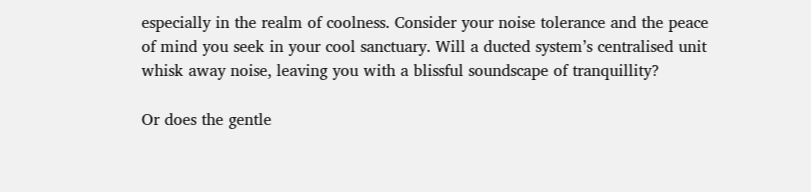especially in the realm of coolness. Consider your noise tolerance and the peace of mind you seek in your cool sanctuary. Will a ducted system’s centralised unit whisk away noise, leaving you with a blissful soundscape of tranquillity?

Or does the gentle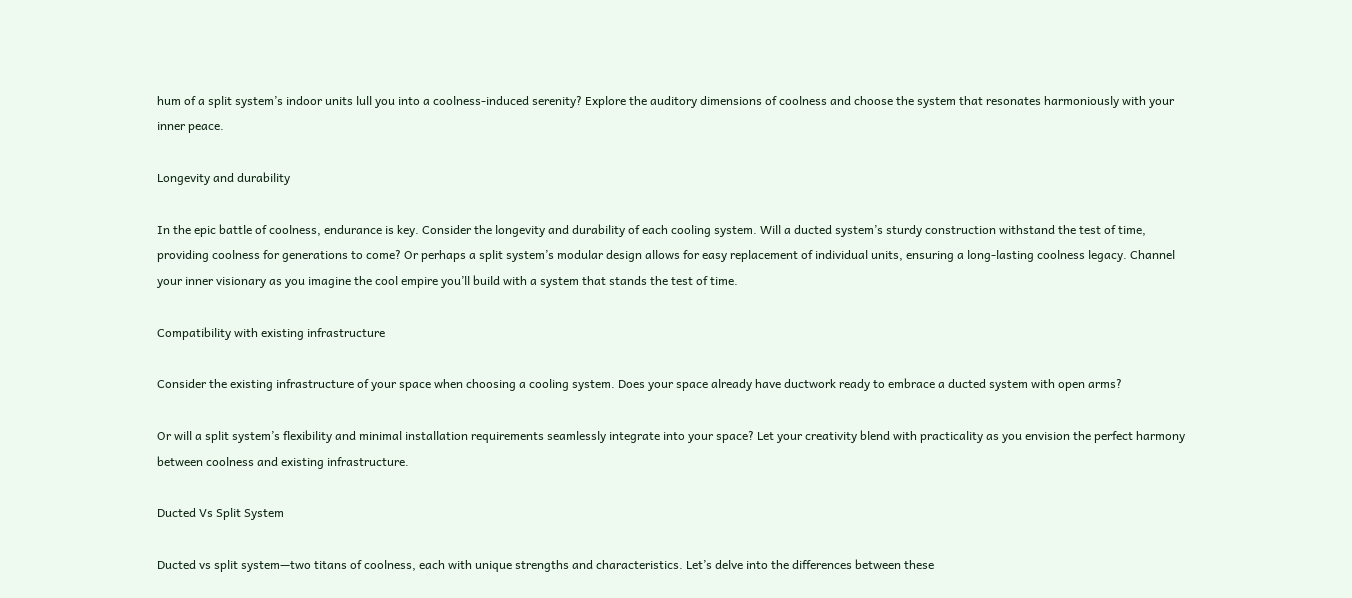hum of a split system’s indoor units lull you into a coolness-induced serenity? Explore the auditory dimensions of coolness and choose the system that resonates harmoniously with your inner peace.

Longevity and durability

In the epic battle of coolness, endurance is key. Consider the longevity and durability of each cooling system. Will a ducted system’s sturdy construction withstand the test of time, providing coolness for generations to come? Or perhaps a split system’s modular design allows for easy replacement of individual units, ensuring a long-lasting coolness legacy. Channel your inner visionary as you imagine the cool empire you’ll build with a system that stands the test of time.

Compatibility with existing infrastructure

Consider the existing infrastructure of your space when choosing a cooling system. Does your space already have ductwork ready to embrace a ducted system with open arms?

Or will a split system’s flexibility and minimal installation requirements seamlessly integrate into your space? Let your creativity blend with practicality as you envision the perfect harmony between coolness and existing infrastructure.

Ducted Vs Split System

Ducted vs split system—two titans of coolness, each with unique strengths and characteristics. Let’s delve into the differences between these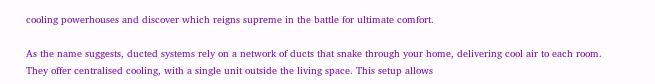cooling powerhouses and discover which reigns supreme in the battle for ultimate comfort.

As the name suggests, ducted systems rely on a network of ducts that snake through your home, delivering cool air to each room. They offer centralised cooling, with a single unit outside the living space. This setup allows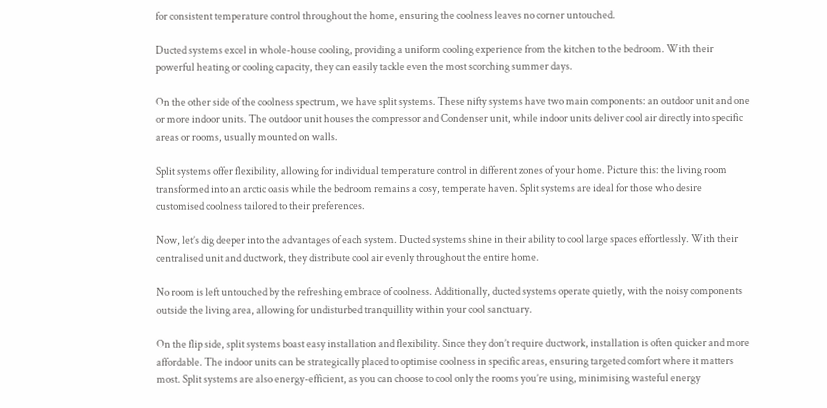for consistent temperature control throughout the home, ensuring the coolness leaves no corner untouched.

Ducted systems excel in whole-house cooling, providing a uniform cooling experience from the kitchen to the bedroom. With their powerful heating or cooling capacity, they can easily tackle even the most scorching summer days.

On the other side of the coolness spectrum, we have split systems. These nifty systems have two main components: an outdoor unit and one or more indoor units. The outdoor unit houses the compressor and Condenser unit, while indoor units deliver cool air directly into specific areas or rooms, usually mounted on walls.

Split systems offer flexibility, allowing for individual temperature control in different zones of your home. Picture this: the living room transformed into an arctic oasis while the bedroom remains a cosy, temperate haven. Split systems are ideal for those who desire customised coolness tailored to their preferences.

Now, let’s dig deeper into the advantages of each system. Ducted systems shine in their ability to cool large spaces effortlessly. With their centralised unit and ductwork, they distribute cool air evenly throughout the entire home.

No room is left untouched by the refreshing embrace of coolness. Additionally, ducted systems operate quietly, with the noisy components outside the living area, allowing for undisturbed tranquillity within your cool sanctuary.

On the flip side, split systems boast easy installation and flexibility. Since they don’t require ductwork, installation is often quicker and more affordable. The indoor units can be strategically placed to optimise coolness in specific areas, ensuring targeted comfort where it matters most. Split systems are also energy-efficient, as you can choose to cool only the rooms you’re using, minimising wasteful energy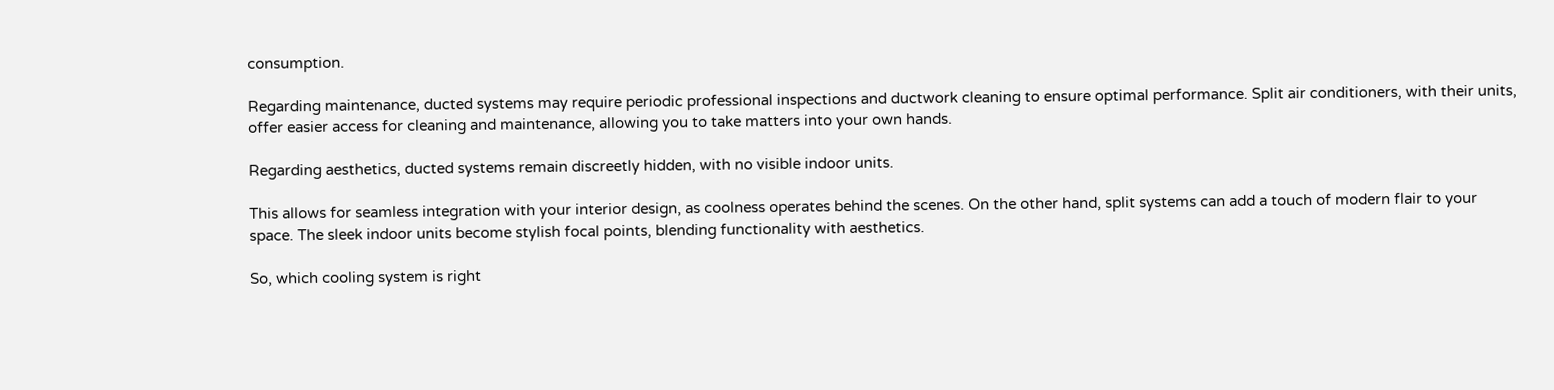consumption.

Regarding maintenance, ducted systems may require periodic professional inspections and ductwork cleaning to ensure optimal performance. Split air conditioners, with their units, offer easier access for cleaning and maintenance, allowing you to take matters into your own hands.

Regarding aesthetics, ducted systems remain discreetly hidden, with no visible indoor units.

This allows for seamless integration with your interior design, as coolness operates behind the scenes. On the other hand, split systems can add a touch of modern flair to your space. The sleek indoor units become stylish focal points, blending functionality with aesthetics.

So, which cooling system is right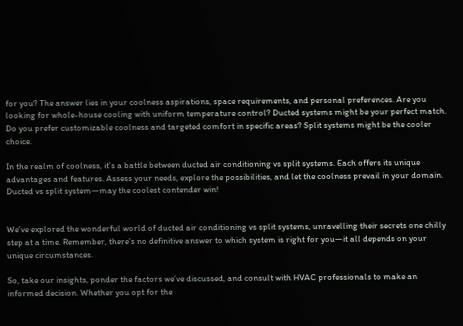for you? The answer lies in your coolness aspirations, space requirements, and personal preferences. Are you looking for whole-house cooling with uniform temperature control? Ducted systems might be your perfect match. Do you prefer customizable coolness and targeted comfort in specific areas? Split systems might be the cooler choice.

In the realm of coolness, it’s a battle between ducted air conditioning vs split systems. Each offers its unique advantages and features. Assess your needs, explore the possibilities, and let the coolness prevail in your domain. Ducted vs split system—may the coolest contender win!


We’ve explored the wonderful world of ducted air conditioning vs split systems, unravelling their secrets one chilly step at a time. Remember, there’s no definitive answer to which system is right for you—it all depends on your unique circumstances.

So, take our insights, ponder the factors we’ve discussed, and consult with HVAC professionals to make an informed decision. Whether you opt for the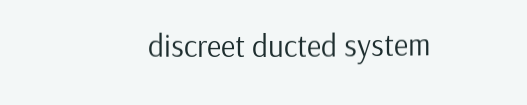discreet ducted system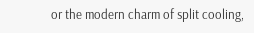or the modern charm of split cooling,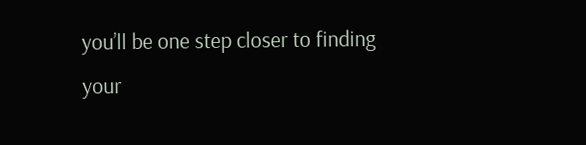you’ll be one step closer to finding your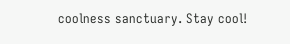coolness sanctuary. Stay cool!